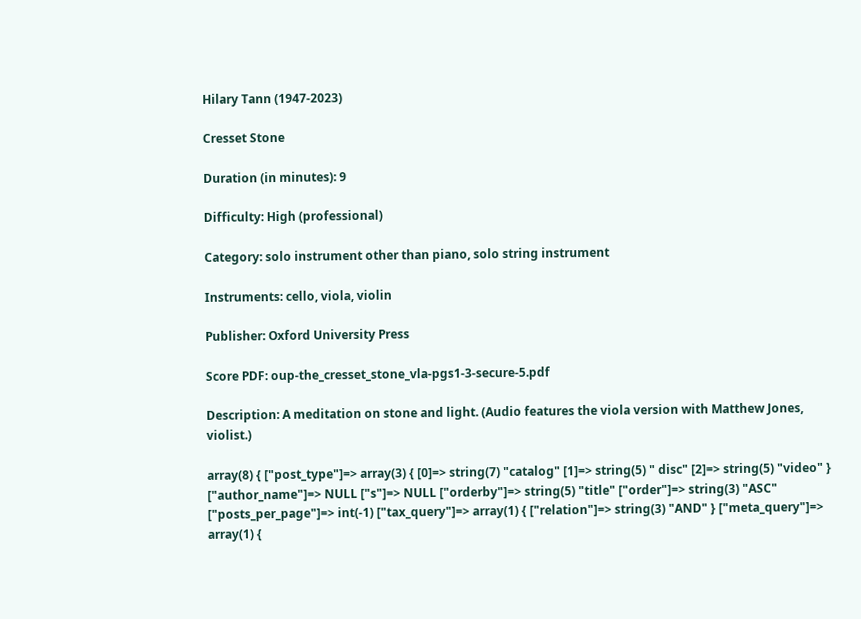Hilary Tann (1947-2023)

Cresset Stone

Duration (in minutes): 9

Difficulty: High (professional)

Category: solo instrument other than piano, solo string instrument

Instruments: cello, viola, violin

Publisher: Oxford University Press

Score PDF: oup-the_cresset_stone_vla-pgs1-3-secure-5.pdf

Description: A meditation on stone and light. (Audio features the viola version with Matthew Jones, violist.)

array(8) { ["post_type"]=> array(3) { [0]=> string(7) "catalog" [1]=> string(5) " disc" [2]=> string(5) "video" } ["author_name"]=> NULL ["s"]=> NULL ["orderby"]=> string(5) "title" ["order"]=> string(3) "ASC" ["posts_per_page"]=> int(-1) ["tax_query"]=> array(1) { ["relation"]=> string(3) "AND" } ["meta_query"]=> array(1) {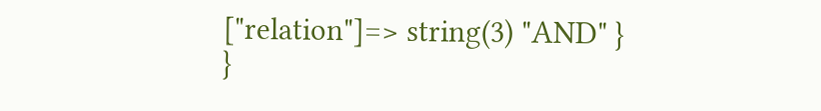["relation"]=> string(3) "AND" } }